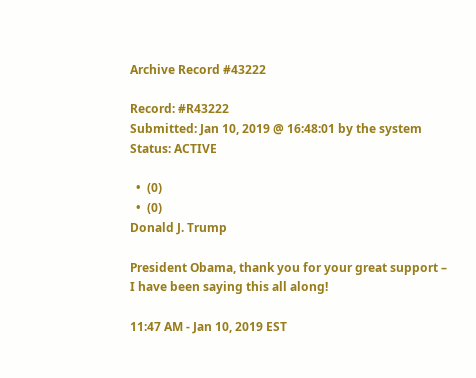Archive Record #43222

Record: #R43222
Submitted: Jan 10, 2019 @ 16:48:01 by the system
Status: ACTIVE

  •  (0)
  •  (0)
Donald J. Trump

President Obama, thank you for your great support – I have been saying this all along!

11:47 AM - Jan 10, 2019 EST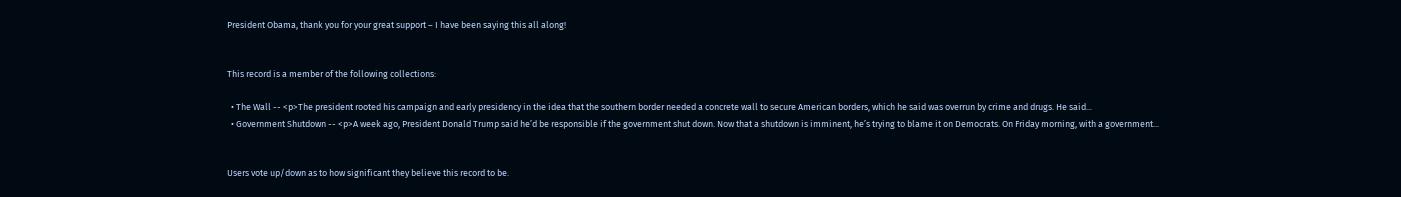President Obama, thank you for your great support – I have been saying this all along!


This record is a member of the following collections:

  • The Wall -- <p>The president rooted his campaign and early presidency in the idea that the southern border needed a concrete wall to secure American borders, which he said was overrun by crime and drugs. He said...
  • Government Shutdown -- <p>A week ago, President Donald Trump said he’d be responsible if the government shut down. Now that a shutdown is imminent, he’s trying to blame it on Democrats. On Friday morning, with a government...


Users vote up/down as to how significant they believe this record to be.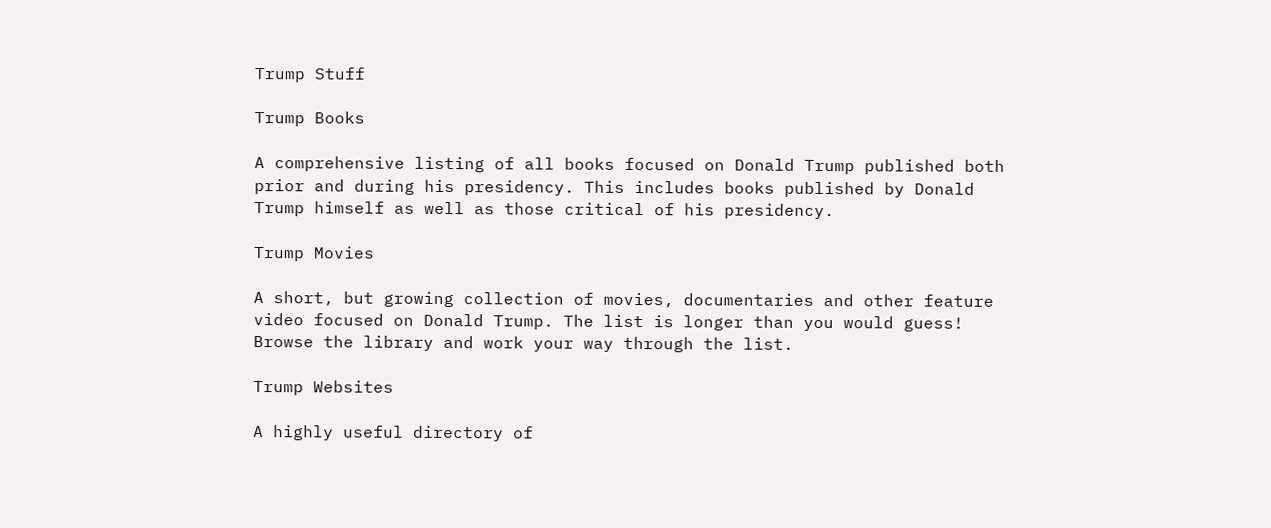Trump Stuff

Trump Books

A comprehensive listing of all books focused on Donald Trump published both prior and during his presidency. This includes books published by Donald Trump himself as well as those critical of his presidency.

Trump Movies

A short, but growing collection of movies, documentaries and other feature video focused on Donald Trump. The list is longer than you would guess! Browse the library and work your way through the list.

Trump Websites

A highly useful directory of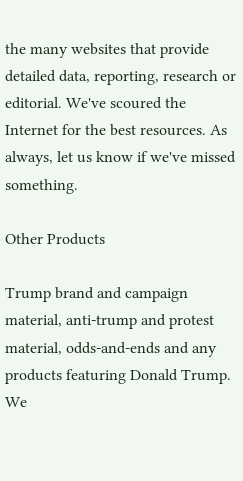the many websites that provide detailed data, reporting, research or editorial. We've scoured the Internet for the best resources. As always, let us know if we've missed something.

Other Products

Trump brand and campaign material, anti-trump and protest material, odds-and-ends and any products featuring Donald Trump. We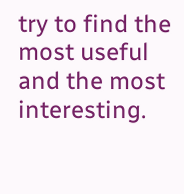try to find the most useful and the most interesting.